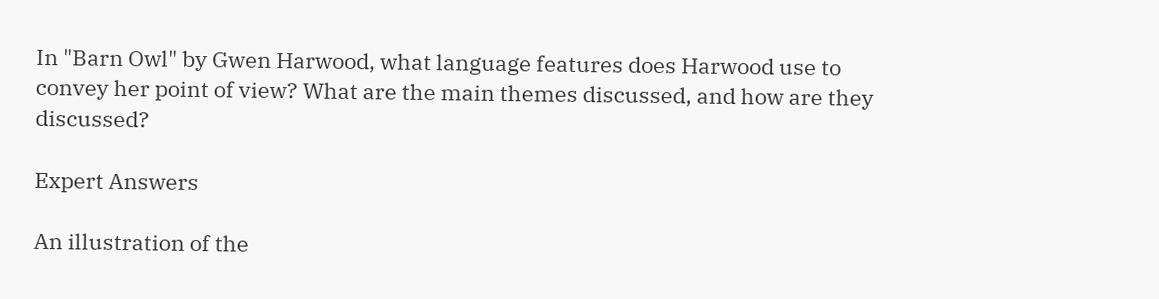In "Barn Owl" by Gwen Harwood, what language features does Harwood use to convey her point of view? What are the main themes discussed, and how are they discussed?

Expert Answers

An illustration of the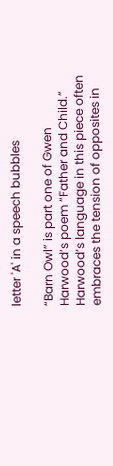letter 'A' in a speech bubbles

“Barn Owl” is part one of Gwen Harwood’s poem “Father and Child.” Harwood’s language in this piece often embraces the tension of opposites in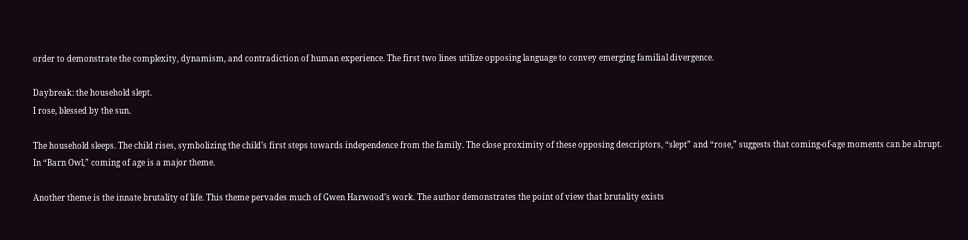order to demonstrate the complexity, dynamism, and contradiction of human experience. The first two lines utilize opposing language to convey emerging familial divergence.

Daybreak: the household slept.
I rose, blessed by the sun.

The household sleeps. The child rises, symbolizing the child’s first steps towards independence from the family. The close proximity of these opposing descriptors, “slept” and “rose,” suggests that coming-of-age moments can be abrupt. In “Barn Owl,” coming of age is a major theme.

Another theme is the innate brutality of life. This theme pervades much of Gwen Harwood’s work. The author demonstrates the point of view that brutality exists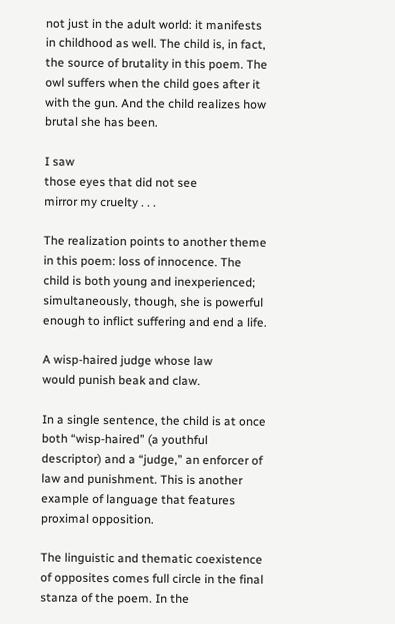not just in the adult world: it manifests in childhood as well. The child is, in fact, the source of brutality in this poem. The owl suffers when the child goes after it with the gun. And the child realizes how brutal she has been.

I saw
those eyes that did not see
mirror my cruelty . . .

The realization points to another theme in this poem: loss of innocence. The child is both young and inexperienced; simultaneously, though, she is powerful enough to inflict suffering and end a life.

A wisp-haired judge whose law
would punish beak and claw.

In a single sentence, the child is at once both “wisp-haired” (a youthful descriptor) and a “judge,” an enforcer of law and punishment. This is another example of language that features proximal opposition.

The linguistic and thematic coexistence of opposites comes full circle in the final stanza of the poem. In the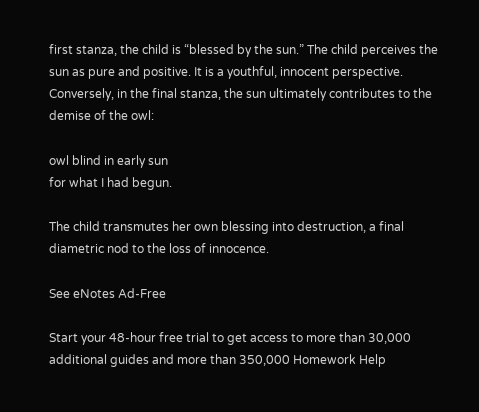first stanza, the child is “blessed by the sun.” The child perceives the sun as pure and positive. It is a youthful, innocent perspective. Conversely, in the final stanza, the sun ultimately contributes to the demise of the owl:

owl blind in early sun
for what I had begun.

The child transmutes her own blessing into destruction, a final diametric nod to the loss of innocence.

See eNotes Ad-Free

Start your 48-hour free trial to get access to more than 30,000 additional guides and more than 350,000 Homework Help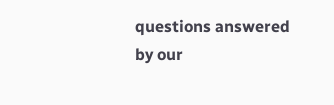questions answered by our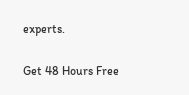experts.

Get 48 Hours Free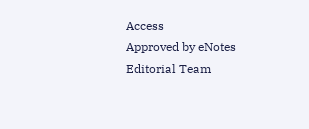Access
Approved by eNotes Editorial Team